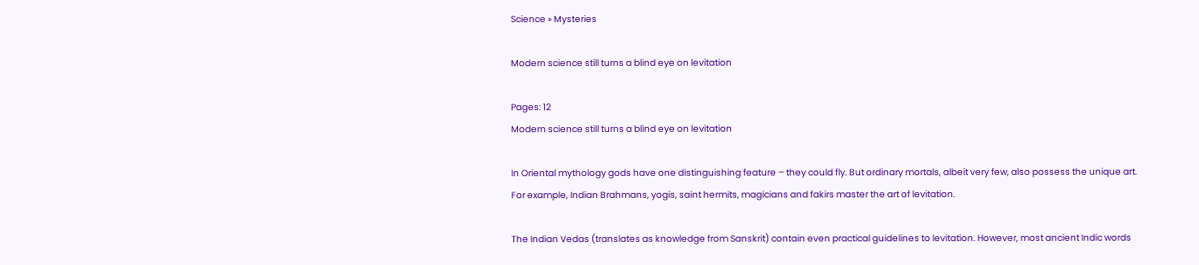Science » Mysteries

Modern science still turns a blind eye on levitation

Pages: 12
Modern science still turns a blind eye on levitation

In Oriental mythology gods have one distinguishing feature – they could fly. But ordinary mortals, albeit very few, also possess the unique art. For example, Indian Brahmans, yogis, saint hermits, magicians and fakirs master the art of levitation.

The Indian Vedas (translates as knowledge from Sanskrit) contain even practical guidelines to levitation. However, most ancient Indic words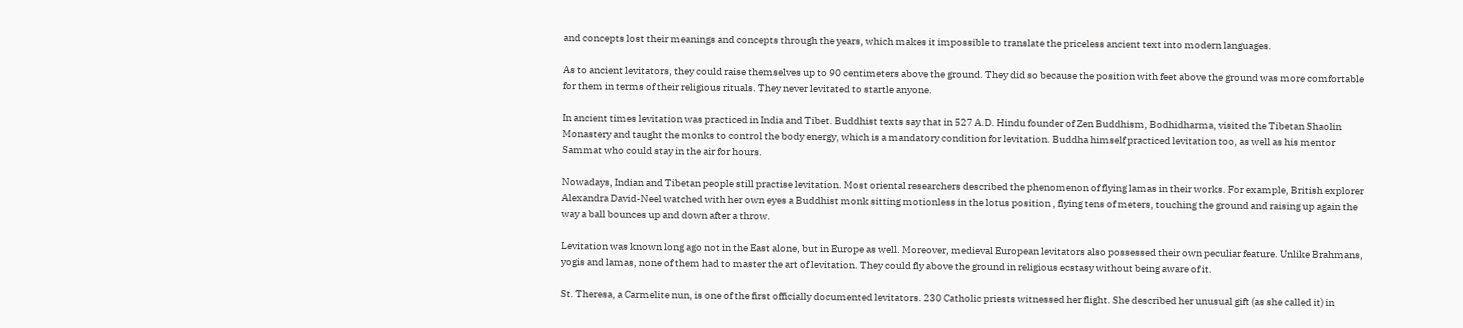and concepts lost their meanings and concepts through the years, which makes it impossible to translate the priceless ancient text into modern languages.

As to ancient levitators, they could raise themselves up to 90 centimeters above the ground. They did so because the position with feet above the ground was more comfortable for them in terms of their religious rituals. They never levitated to startle anyone.

In ancient times levitation was practiced in India and Tibet. Buddhist texts say that in 527 A.D. Hindu founder of Zen Buddhism, Bodhidharma, visited the Tibetan Shaolin Monastery and taught the monks to control the body energy, which is a mandatory condition for levitation. Buddha himself practiced levitation too, as well as his mentor Sammat who could stay in the air for hours.

Nowadays, Indian and Tibetan people still practise levitation. Most oriental researchers described the phenomenon of flying lamas in their works. For example, British explorer Alexandra David-Neel watched with her own eyes a Buddhist monk sitting motionless in the lotus position , flying tens of meters, touching the ground and raising up again the way a ball bounces up and down after a throw.

Levitation was known long ago not in the East alone, but in Europe as well. Moreover, medieval European levitators also possessed their own peculiar feature. Unlike Brahmans, yogis and lamas, none of them had to master the art of levitation. They could fly above the ground in religious ecstasy without being aware of it.

St. Theresa, a Carmelite nun, is one of the first officially documented levitators. 230 Catholic priests witnessed her flight. She described her unusual gift (as she called it) in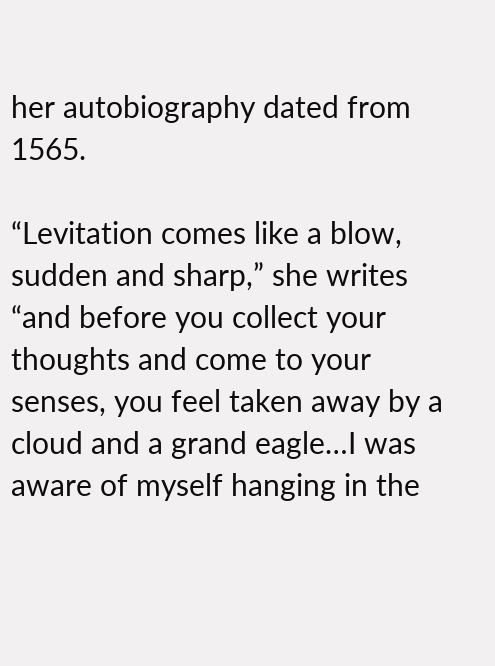her autobiography dated from 1565.

“Levitation comes like a blow, sudden and sharp,” she writes “and before you collect your thoughts and come to your senses, you feel taken away by a cloud and a grand eagle…I was aware of myself hanging in the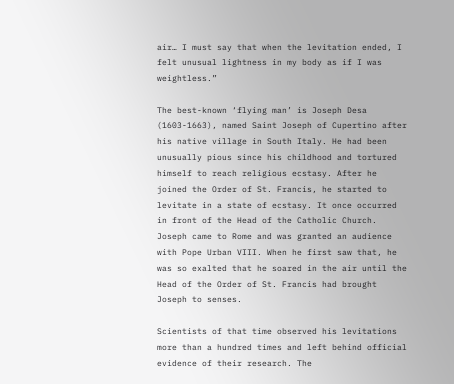air… I must say that when the levitation ended, I felt unusual lightness in my body as if I was weightless.”

The best-known ‘flying man’ is Joseph Desa (1603-1663), named Saint Joseph of Cupertino after his native village in South Italy. He had been unusually pious since his childhood and tortured himself to reach religious ecstasy. After he joined the Order of St. Francis, he started to levitate in a state of ecstasy. It once occurred in front of the Head of the Catholic Church. Joseph came to Rome and was granted an audience with Pope Urban VIII. When he first saw that, he was so exalted that he soared in the air until the Head of the Order of St. Francis had brought Joseph to senses.

Scientists of that time observed his levitations more than a hundred times and left behind official evidence of their research. The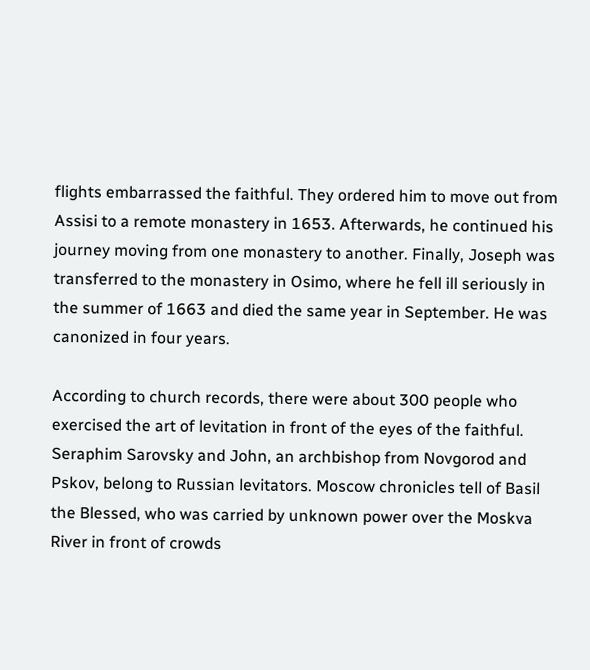flights embarrassed the faithful. They ordered him to move out from Assisi to a remote monastery in 1653. Afterwards, he continued his journey moving from one monastery to another. Finally, Joseph was transferred to the monastery in Osimo, where he fell ill seriously in the summer of 1663 and died the same year in September. He was canonized in four years.

According to church records, there were about 300 people who exercised the art of levitation in front of the eyes of the faithful. Seraphim Sarovsky and John, an archbishop from Novgorod and Pskov, belong to Russian levitators. Moscow chronicles tell of Basil the Blessed, who was carried by unknown power over the Moskva River in front of crowds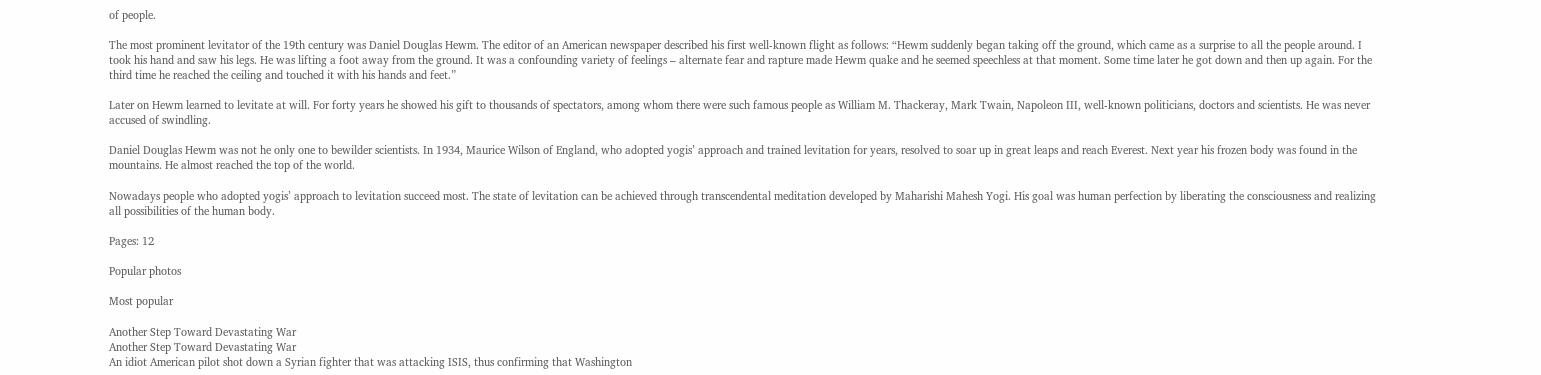of people.

The most prominent levitator of the 19th century was Daniel Douglas Hewm. The editor of an American newspaper described his first well-known flight as follows: “Hewm suddenly began taking off the ground, which came as a surprise to all the people around. I took his hand and saw his legs. He was lifting a foot away from the ground. It was a confounding variety of feelings – alternate fear and rapture made Hewm quake and he seemed speechless at that moment. Some time later he got down and then up again. For the third time he reached the ceiling and touched it with his hands and feet.”

Later on Hewm learned to levitate at will. For forty years he showed his gift to thousands of spectators, among whom there were such famous people as William M. Thackeray, Mark Twain, Napoleon III, well-known politicians, doctors and scientists. He was never accused of swindling.

Daniel Douglas Hewm was not he only one to bewilder scientists. In 1934, Maurice Wilson of England, who adopted yogis’ approach and trained levitation for years, resolved to soar up in great leaps and reach Everest. Next year his frozen body was found in the mountains. He almost reached the top of the world.

Nowadays people who adopted yogis’ approach to levitation succeed most. The state of levitation can be achieved through transcendental meditation developed by Maharishi Mahesh Yogi. His goal was human perfection by liberating the consciousness and realizing all possibilities of the human body.

Pages: 12

Popular photos

Most popular

Another Step Toward Devastating War
Another Step Toward Devastating War
An idiot American pilot shot down a Syrian fighter that was attacking ISIS, thus confirming that Washington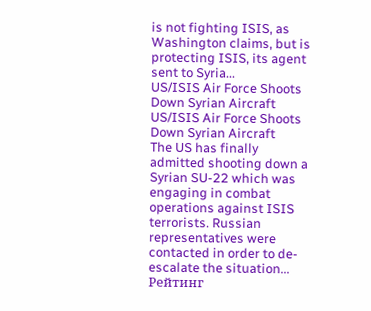is not fighting ISIS, as Washington claims, but is protecting ISIS, its agent sent to Syria...
US/ISIS Air Force Shoots Down Syrian Aircraft
US/ISIS Air Force Shoots Down Syrian Aircraft
The US has finally admitted shooting down a Syrian SU-22 which was engaging in combat operations against ISIS terrorists. Russian representatives were contacted in order to de-escalate the situation...
Рейтинг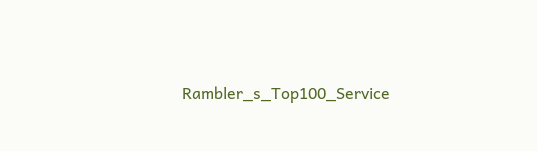Rambler_s_Top100_Service